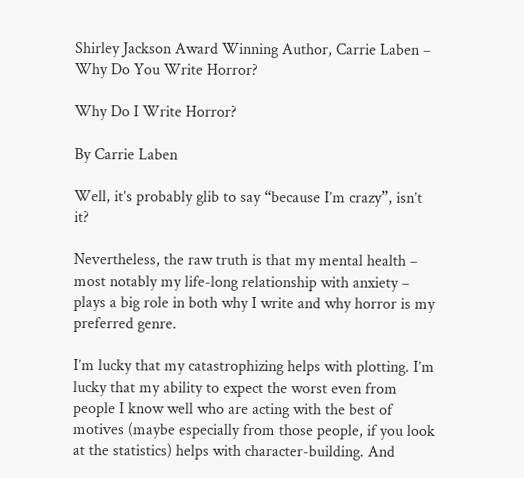Shirley Jackson Award Winning Author, Carrie Laben – Why Do You Write Horror?

Why Do I Write Horror?

By Carrie Laben

Well, it’s probably glib to say “because I’m crazy”, isn’t it?

Nevertheless, the raw truth is that my mental health – most notably my life-long relationship with anxiety – plays a big role in both why I write and why horror is my preferred genre.

I’m lucky that my catastrophizing helps with plotting. I’m lucky that my ability to expect the worst even from people I know well who are acting with the best of motives (maybe especially from those people, if you look at the statistics) helps with character-building. And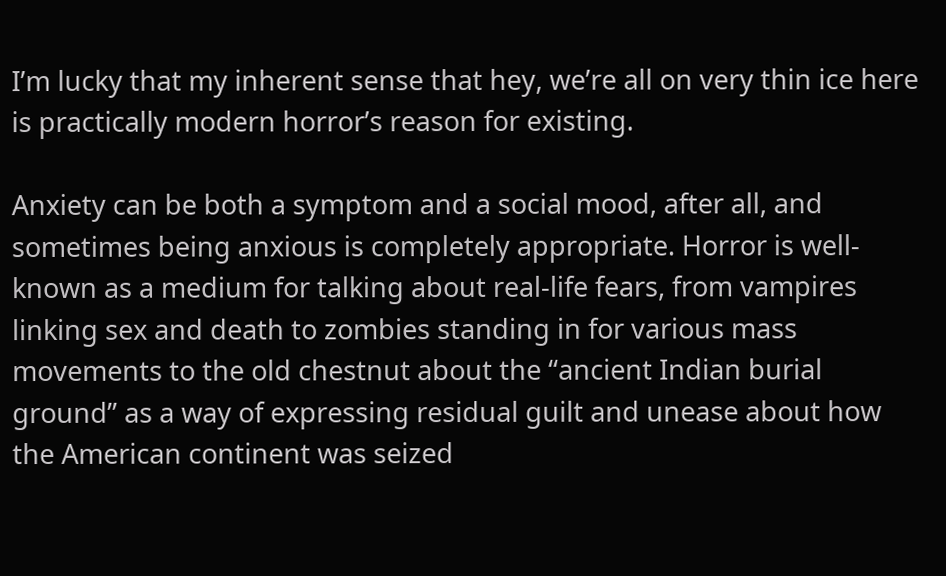I’m lucky that my inherent sense that hey, we’re all on very thin ice here is practically modern horror’s reason for existing.

Anxiety can be both a symptom and a social mood, after all, and sometimes being anxious is completely appropriate. Horror is well-known as a medium for talking about real-life fears, from vampires linking sex and death to zombies standing in for various mass movements to the old chestnut about the “ancient Indian burial ground” as a way of expressing residual guilt and unease about how the American continent was seized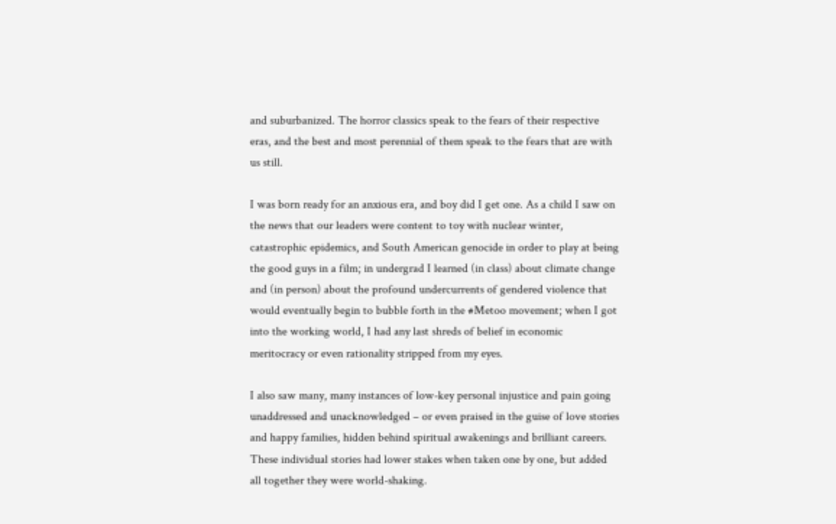and suburbanized. The horror classics speak to the fears of their respective eras, and the best and most perennial of them speak to the fears that are with us still.

I was born ready for an anxious era, and boy did I get one. As a child I saw on the news that our leaders were content to toy with nuclear winter, catastrophic epidemics, and South American genocide in order to play at being the good guys in a film; in undergrad I learned (in class) about climate change and (in person) about the profound undercurrents of gendered violence that would eventually begin to bubble forth in the #Metoo movement; when I got into the working world, I had any last shreds of belief in economic meritocracy or even rationality stripped from my eyes.

I also saw many, many instances of low-key personal injustice and pain going unaddressed and unacknowledged – or even praised in the guise of love stories and happy families, hidden behind spiritual awakenings and brilliant careers. These individual stories had lower stakes when taken one by one, but added all together they were world-shaking.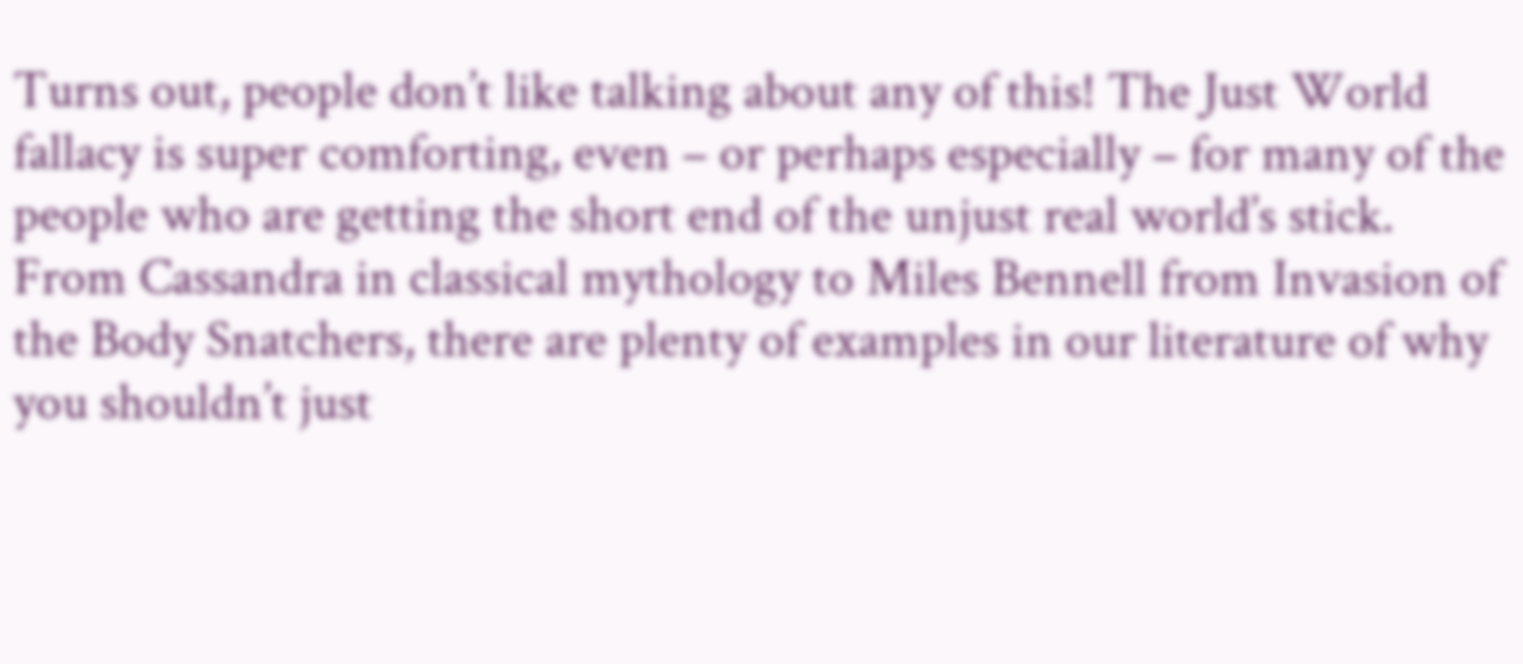Turns out, people don’t like talking about any of this! The Just World fallacy is super comforting, even – or perhaps especially – for many of the people who are getting the short end of the unjust real world’s stick. From Cassandra in classical mythology to Miles Bennell from Invasion of the Body Snatchers, there are plenty of examples in our literature of why you shouldn’t just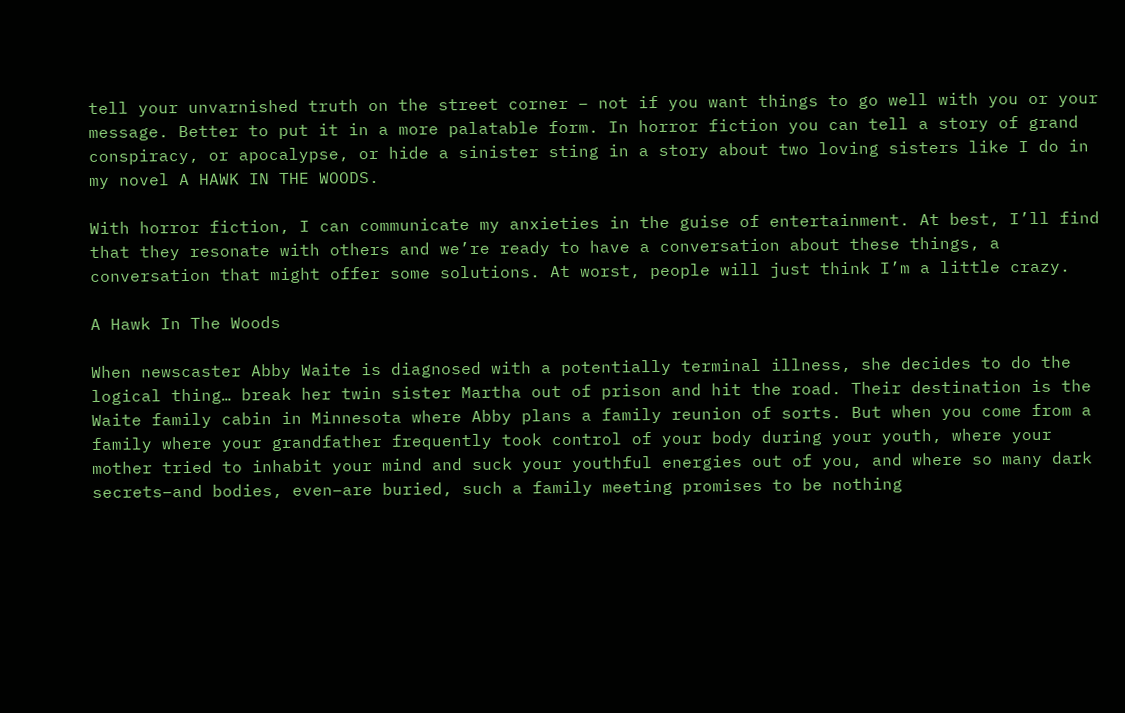tell your unvarnished truth on the street corner – not if you want things to go well with you or your message. Better to put it in a more palatable form. In horror fiction you can tell a story of grand conspiracy, or apocalypse, or hide a sinister sting in a story about two loving sisters like I do in my novel A HAWK IN THE WOODS.

With horror fiction, I can communicate my anxieties in the guise of entertainment. At best, I’ll find that they resonate with others and we’re ready to have a conversation about these things, a conversation that might offer some solutions. At worst, people will just think I’m a little crazy.

A Hawk In The Woods

When newscaster Abby Waite is diagnosed with a potentially terminal illness, she decides to do the logical thing… break her twin sister Martha out of prison and hit the road. Their destination is the Waite family cabin in Minnesota where Abby plans a family reunion of sorts. But when you come from a family where your grandfather frequently took control of your body during your youth, where your mother tried to inhabit your mind and suck your youthful energies out of you, and where so many dark secrets–and bodies, even–are buried, such a family meeting promises to be nothing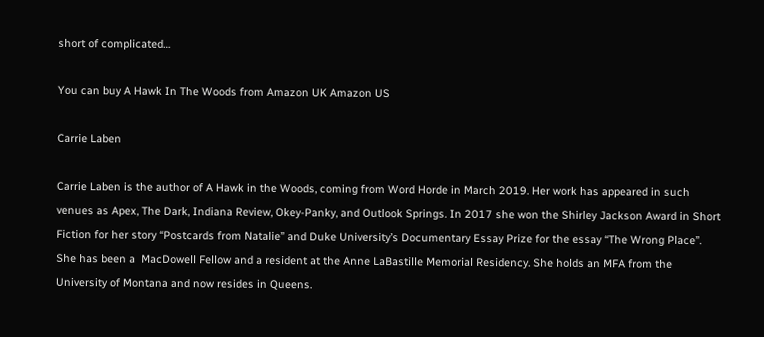short of complicated…

You can buy A Hawk In The Woods from Amazon UK Amazon US

Carrie Laben

Carrie Laben is the author of A Hawk in the Woods, coming from Word Horde in March 2019. Her work has appeared in such venues as Apex, The Dark, Indiana Review, Okey-Panky, and Outlook Springs. In 2017 she won the Shirley Jackson Award in Short Fiction for her story “Postcards from Natalie” and Duke University’s Documentary Essay Prize for the essay “The Wrong Place”. She has been a  MacDowell Fellow and a resident at the Anne LaBastille Memorial Residency. She holds an MFA from the University of Montana and now resides in Queens.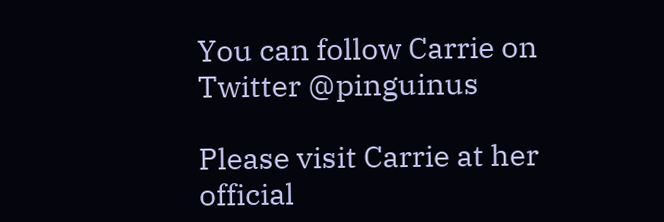You can follow Carrie on Twitter @pinguinus

Please visit Carrie at her official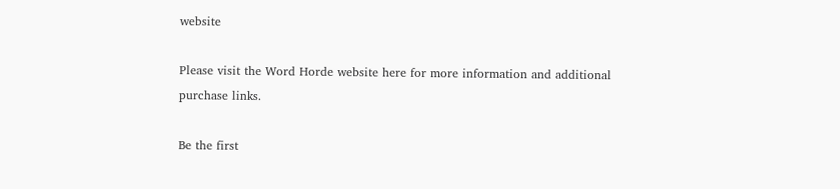website

Please visit the Word Horde website here for more information and additional purchase links.

Be the first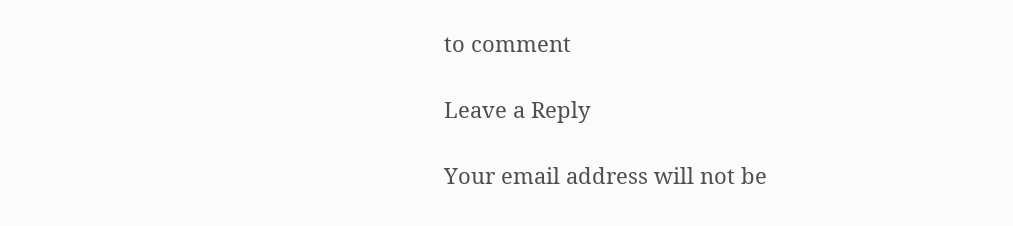to comment

Leave a Reply

Your email address will not be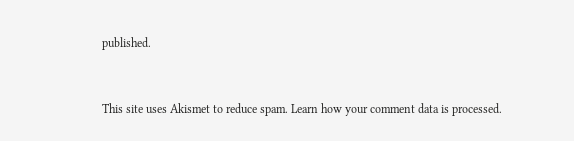published.


This site uses Akismet to reduce spam. Learn how your comment data is processed.